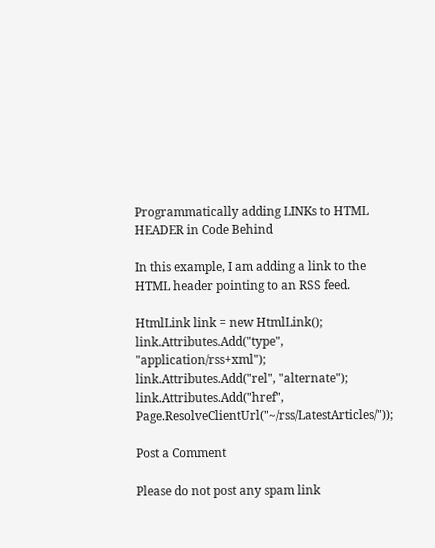Programmatically adding LINKs to HTML HEADER in Code Behind

In this example, I am adding a link to the HTML header pointing to an RSS feed.

HtmlLink link = new HtmlLink();
link.Attributes.Add("type", "application/rss+xml");
link.Attributes.Add("rel", "alternate");
link.Attributes.Add("href", Page.ResolveClientUrl("~/rss/LatestArticles/"));

Post a Comment

Please do not post any spam link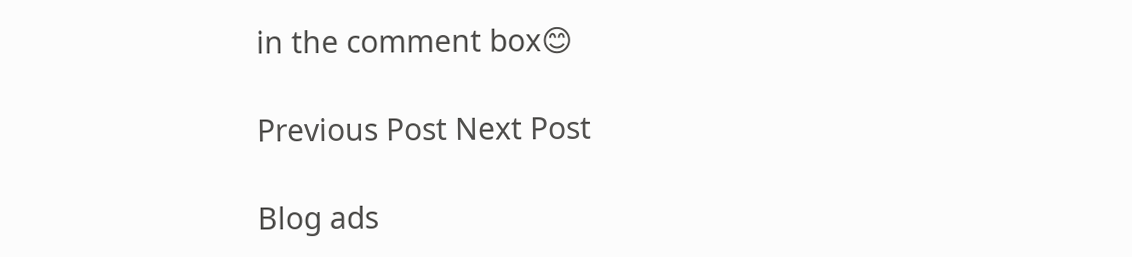in the comment box😊

Previous Post Next Post

Blog ads